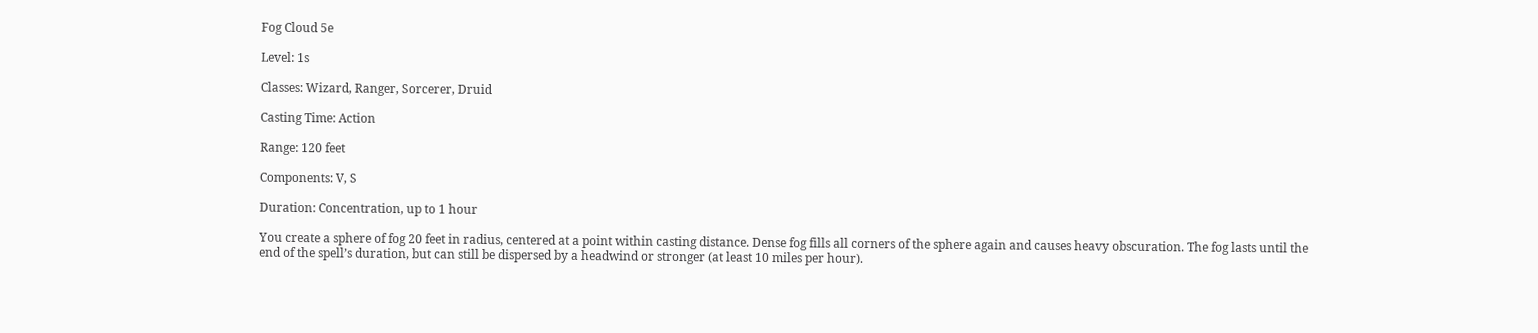Fog Cloud 5e

Level: 1s

Classes: Wizard, Ranger, Sorcerer, Druid

Casting Time: Action

Range: 120 feet

Components: V, S

Duration: Concentration, up to 1 hour

You create a sphere of fog 20 feet in radius, centered at a point within casting distance. Dense fog fills all corners of the sphere again and causes heavy obscuration. The fog lasts until the end of the spell’s duration, but can still be dispersed by a headwind or stronger (at least 10 miles per hour).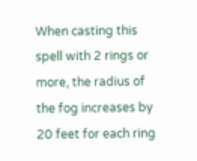When casting this spell with 2 rings or more, the radius of the fog increases by 20 feet for each ring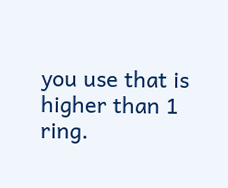you use that is higher than 1 ring.